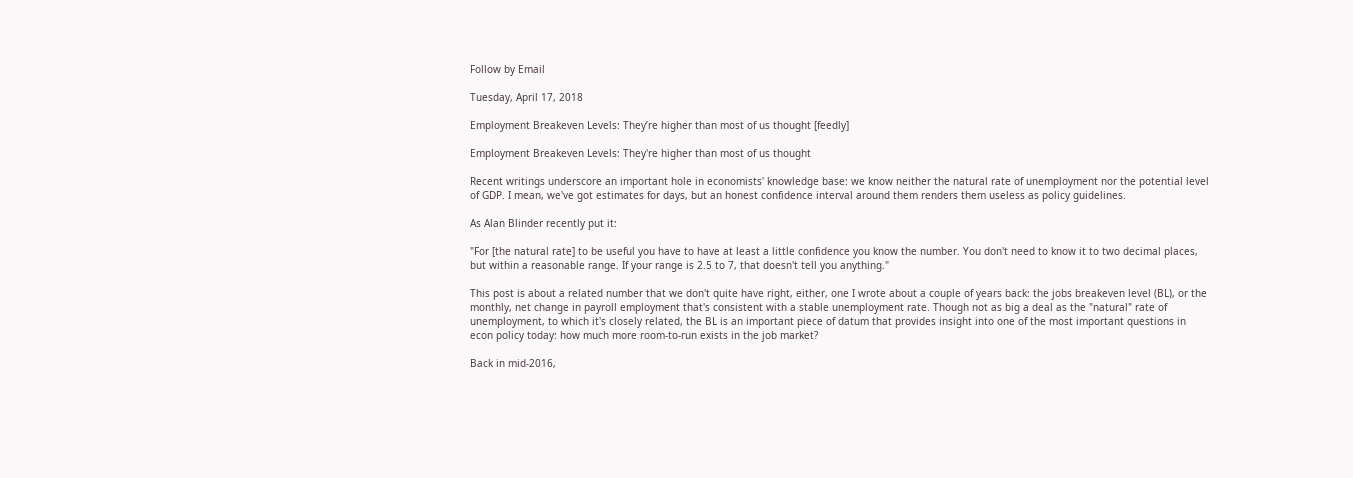Follow by Email

Tuesday, April 17, 2018

Employment Breakeven Levels: They’re higher than most of us thought [feedly]

Employment Breakeven Levels: They're higher than most of us thought

Recent writings underscore an important hole in economists' knowledge base: we know neither the natural rate of unemployment nor the potential level of GDP. I mean, we've got estimates for days, but an honest confidence interval around them renders them useless as policy guidelines.

As Alan Blinder recently put it:

"For [the natural rate] to be useful you have to have at least a little confidence you know the number. You don't need to know it to two decimal places, but within a reasonable range. If your range is 2.5 to 7, that doesn't tell you anything."

This post is about a related number that we don't quite have right, either, one I wrote about a couple of years back: the jobs breakeven level (BL), or the monthly, net change in payroll employment that's consistent with a stable unemployment rate. Though not as big a deal as the "natural" rate of unemployment, to which it's closely related, the BL is an important piece of datum that provides insight into one of the most important questions in econ policy today: how much more room-to-run exists in the job market?

Back in mid-2016,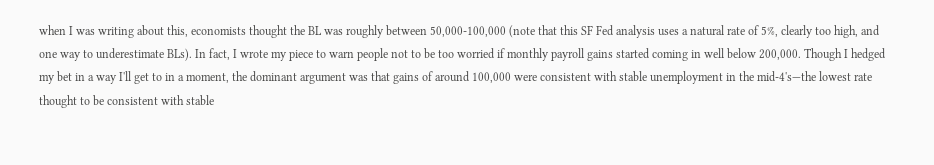when I was writing about this, economists thought the BL was roughly between 50,000-100,000 (note that this SF Fed analysis uses a natural rate of 5%, clearly too high, and one way to underestimate BLs). In fact, I wrote my piece to warn people not to be too worried if monthly payroll gains started coming in well below 200,000. Though I hedged my bet in a way I'll get to in a moment, the dominant argument was that gains of around 100,000 were consistent with stable unemployment in the mid-4's—the lowest rate thought to be consistent with stable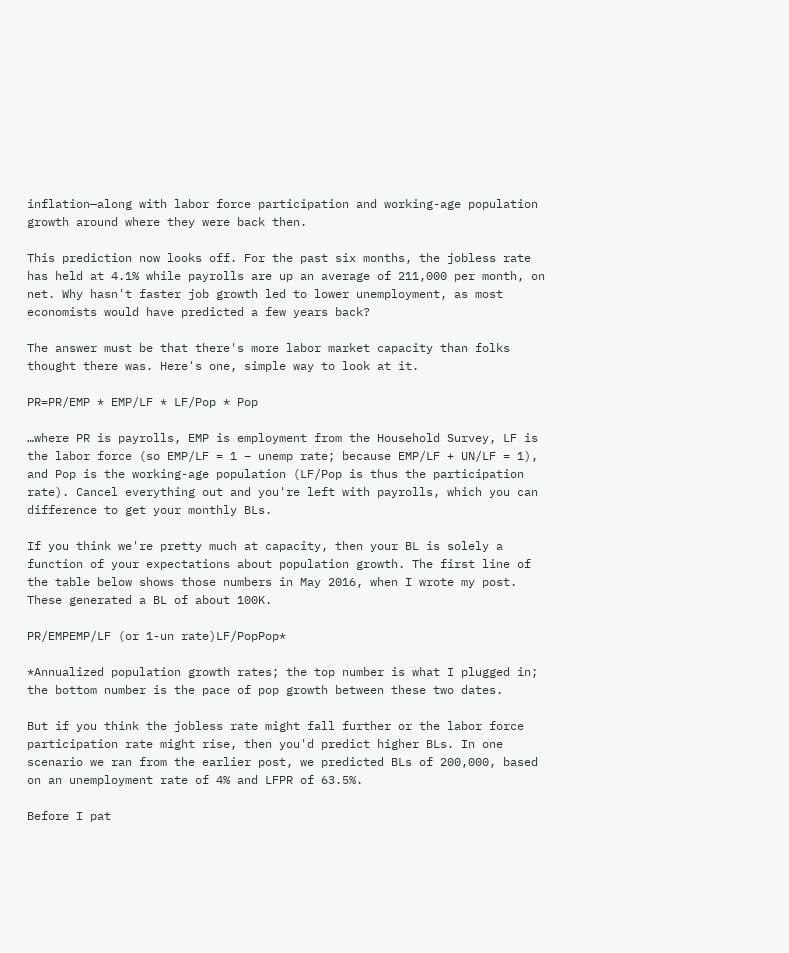inflation—along with labor force participation and working-age population growth around where they were back then.

This prediction now looks off. For the past six months, the jobless rate has held at 4.1% while payrolls are up an average of 211,000 per month, on net. Why hasn't faster job growth led to lower unemployment, as most economists would have predicted a few years back?

The answer must be that there's more labor market capacity than folks thought there was. Here's one, simple way to look at it.

PR=PR/EMP * EMP/LF * LF/Pop * Pop

…where PR is payrolls, EMP is employment from the Household Survey, LF is the labor force (so EMP/LF = 1 – unemp rate; because EMP/LF + UN/LF = 1), and Pop is the working-age population (LF/Pop is thus the participation rate). Cancel everything out and you're left with payrolls, which you can difference to get your monthly BLs.

If you think we're pretty much at capacity, then your BL is solely a function of your expectations about population growth. The first line of the table below shows those numbers in May 2016, when I wrote my post. These generated a BL of about 100K.

PR/EMPEMP/LF (or 1-un rate)LF/PopPop*

*Annualized population growth rates; the top number is what I plugged in; the bottom number is the pace of pop growth between these two dates.

But if you think the jobless rate might fall further or the labor force participation rate might rise, then you'd predict higher BLs. In one scenario we ran from the earlier post, we predicted BLs of 200,000, based on an unemployment rate of 4% and LFPR of 63.5%.

Before I pat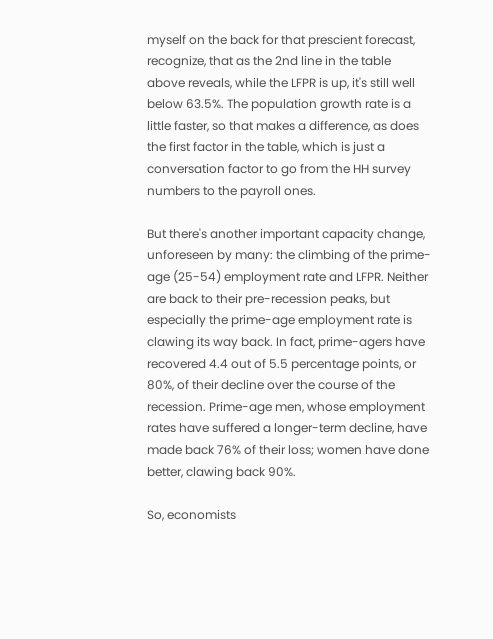myself on the back for that prescient forecast, recognize, that as the 2nd line in the table above reveals, while the LFPR is up, it's still well below 63.5%. The population growth rate is a little faster, so that makes a difference, as does the first factor in the table, which is just a conversation factor to go from the HH survey numbers to the payroll ones.

But there's another important capacity change, unforeseen by many: the climbing of the prime-age (25-54) employment rate and LFPR. Neither are back to their pre-recession peaks, but especially the prime-age employment rate is clawing its way back. In fact, prime-agers have recovered 4.4 out of 5.5 percentage points, or 80%, of their decline over the course of the recession. Prime-age men, whose employment rates have suffered a longer-term decline, have made back 76% of their loss; women have done better, clawing back 90%.

So, economists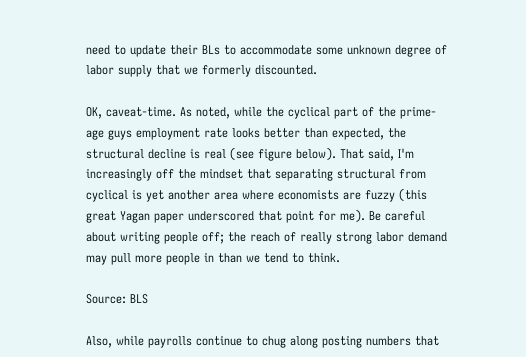need to update their BLs to accommodate some unknown degree of labor supply that we formerly discounted.

OK, caveat-time. As noted, while the cyclical part of the prime-age guys employment rate looks better than expected, the structural decline is real (see figure below). That said, I'm increasingly off the mindset that separating structural from cyclical is yet another area where economists are fuzzy (this great Yagan paper underscored that point for me). Be careful about writing people off; the reach of really strong labor demand may pull more people in than we tend to think.

Source: BLS

Also, while payrolls continue to chug along posting numbers that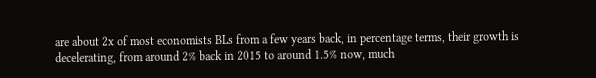are about 2x of most economists BLs from a few years back, in percentage terms, their growth is decelerating, from around 2% back in 2015 to around 1.5% now, much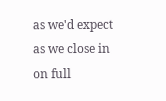as we'd expect as we close in on full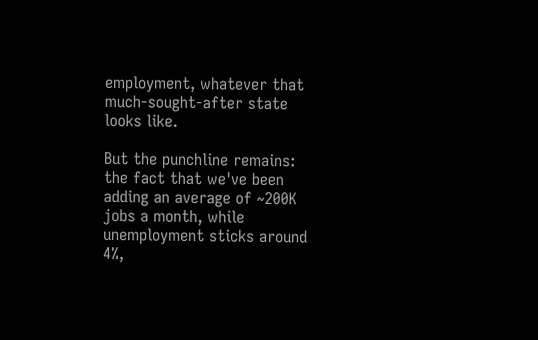employment, whatever that much-sought-after state looks like.

But the punchline remains: the fact that we've been adding an average of ~200K jobs a month, while unemployment sticks around 4%,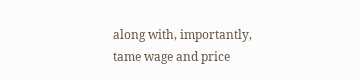along with, importantly, tame wage and price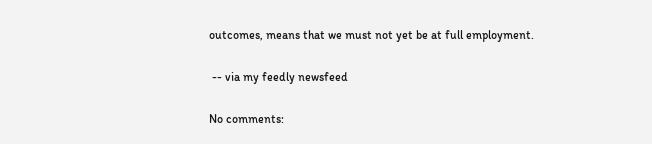outcomes, means that we must not yet be at full employment.

 -- via my feedly newsfeed

No comments: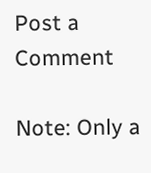Post a Comment

Note: Only a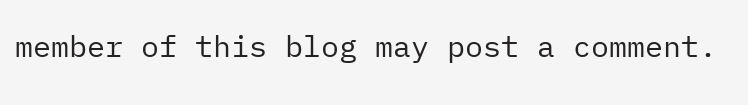member of this blog may post a comment.